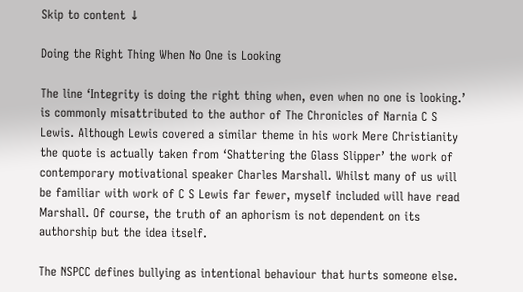Skip to content ↓

Doing the Right Thing When No One is Looking

The line ‘Integrity is doing the right thing when, even when no one is looking.’ is commonly misattributed to the author of The Chronicles of Narnia C S Lewis. Although Lewis covered a similar theme in his work Mere Christianity the quote is actually taken from ‘Shattering the Glass Slipper’ the work of contemporary motivational speaker Charles Marshall. Whilst many of us will be familiar with work of C S Lewis far fewer, myself included will have read Marshall. Of course, the truth of an aphorism is not dependent on its authorship but the idea itself.

The NSPCC defines bullying as intentional behaviour that hurts someone else.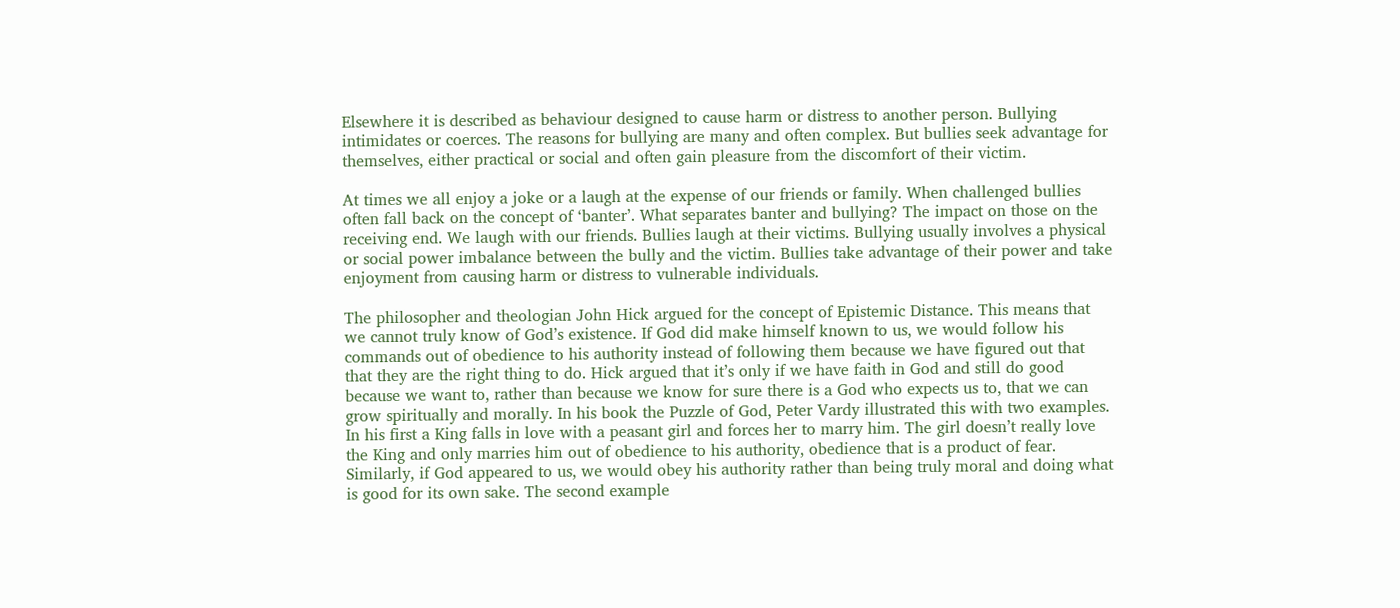Elsewhere it is described as behaviour designed to cause harm or distress to another person. Bullying intimidates or coerces. The reasons for bullying are many and often complex. But bullies seek advantage for themselves, either practical or social and often gain pleasure from the discomfort of their victim.

At times we all enjoy a joke or a laugh at the expense of our friends or family. When challenged bullies often fall back on the concept of ‘banter’. What separates banter and bullying? The impact on those on the receiving end. We laugh with our friends. Bullies laugh at their victims. Bullying usually involves a physical or social power imbalance between the bully and the victim. Bullies take advantage of their power and take enjoyment from causing harm or distress to vulnerable individuals.

The philosopher and theologian John Hick argued for the concept of Epistemic Distance. This means that we cannot truly know of God’s existence. If God did make himself known to us, we would follow his commands out of obedience to his authority instead of following them because we have figured out that that they are the right thing to do. Hick argued that it’s only if we have faith in God and still do good because we want to, rather than because we know for sure there is a God who expects us to, that we can grow spiritually and morally. In his book the Puzzle of God, Peter Vardy illustrated this with two examples. In his first a King falls in love with a peasant girl and forces her to marry him. The girl doesn’t really love the King and only marries him out of obedience to his authority, obedience that is a product of fear. Similarly, if God appeared to us, we would obey his authority rather than being truly moral and doing what is good for its own sake. The second example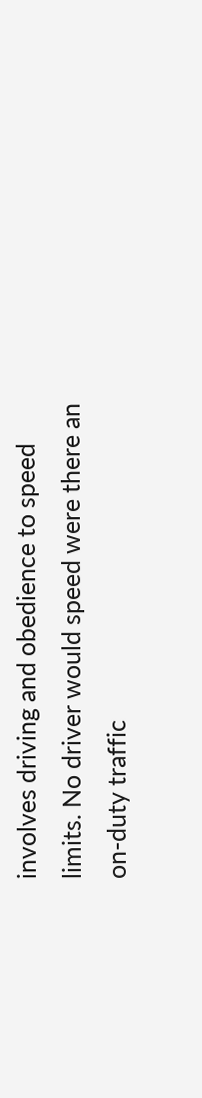involves driving and obedience to speed limits. No driver would speed were there an on-duty traffic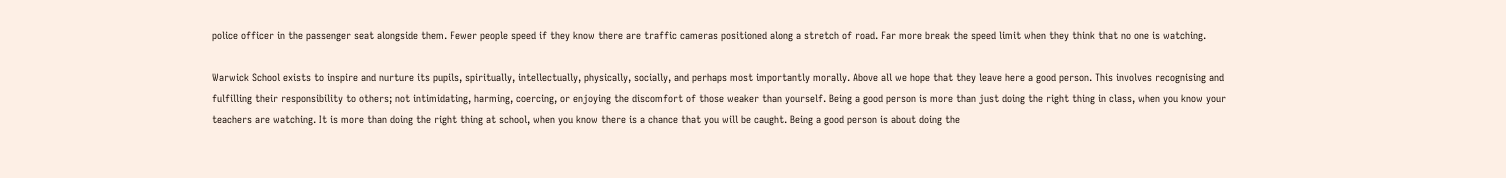police officer in the passenger seat alongside them. Fewer people speed if they know there are traffic cameras positioned along a stretch of road. Far more break the speed limit when they think that no one is watching.

Warwick School exists to inspire and nurture its pupils, spiritually, intellectually, physically, socially, and perhaps most importantly morally. Above all we hope that they leave here a good person. This involves recognising and fulfilling their responsibility to others; not intimidating, harming, coercing, or enjoying the discomfort of those weaker than yourself. Being a good person is more than just doing the right thing in class, when you know your teachers are watching. It is more than doing the right thing at school, when you know there is a chance that you will be caught. Being a good person is about doing the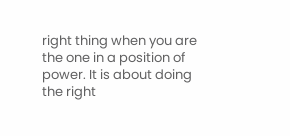right thing when you are the one in a position of power. It is about doing the right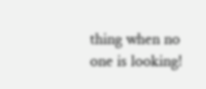thing when no one is looking!